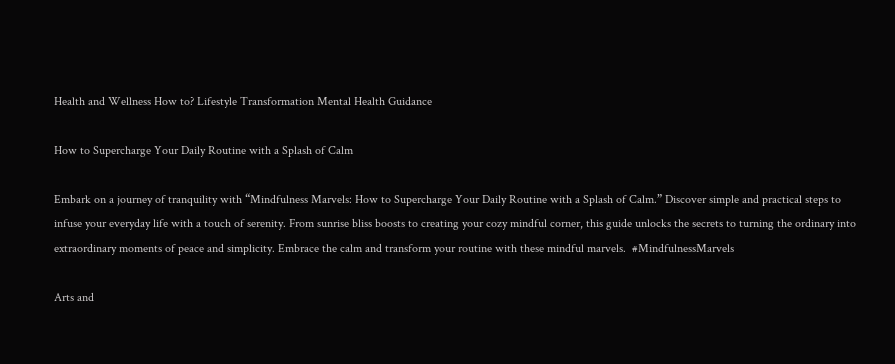Health and Wellness How to? Lifestyle Transformation Mental Health Guidance

How to Supercharge Your Daily Routine with a Splash of Calm

Embark on a journey of tranquility with “Mindfulness Marvels: How to Supercharge Your Daily Routine with a Splash of Calm.” Discover simple and practical steps to infuse your everyday life with a touch of serenity. From sunrise bliss boosts to creating your cozy mindful corner, this guide unlocks the secrets to turning the ordinary into extraordinary moments of peace and simplicity. Embrace the calm and transform your routine with these mindful marvels.  #MindfulnessMarvels

Arts and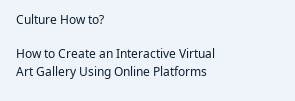Culture How to?

How to Create an Interactive Virtual Art Gallery Using Online Platforms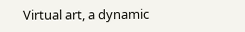Virtual art, a dynamic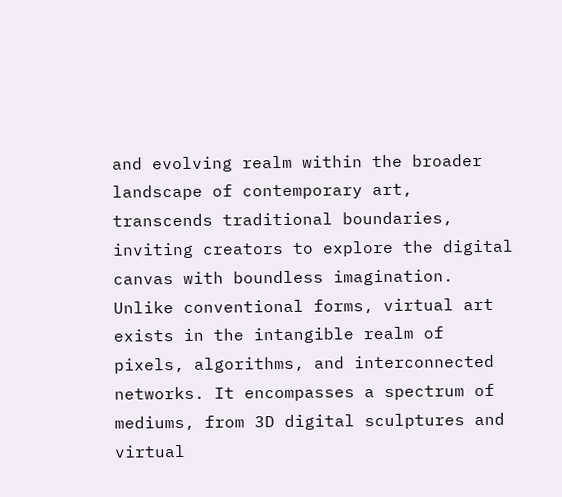and evolving realm within the broader landscape of contemporary art, transcends traditional boundaries, inviting creators to explore the digital canvas with boundless imagination. Unlike conventional forms, virtual art exists in the intangible realm of pixels, algorithms, and interconnected networks. It encompasses a spectrum of mediums, from 3D digital sculptures and virtual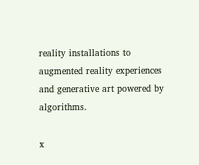reality installations to augmented reality experiences and generative art powered by algorithms.

x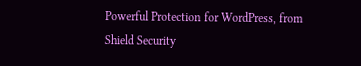Powerful Protection for WordPress, from Shield Security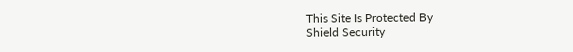This Site Is Protected By
Shield Security